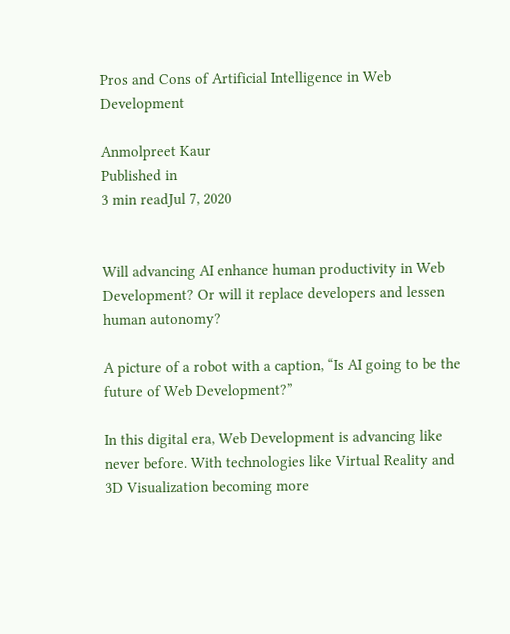Pros and Cons of Artificial Intelligence in Web Development

Anmolpreet Kaur
Published in
3 min readJul 7, 2020


Will advancing AI enhance human productivity in Web Development? Or will it replace developers and lessen human autonomy?

A picture of a robot with a caption, “Is AI going to be the future of Web Development?”

In this digital era, Web Development is advancing like never before. With technologies like Virtual Reality and 3D Visualization becoming more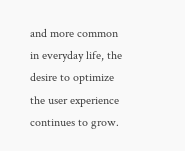and more common in everyday life, the desire to optimize the user experience continues to grow.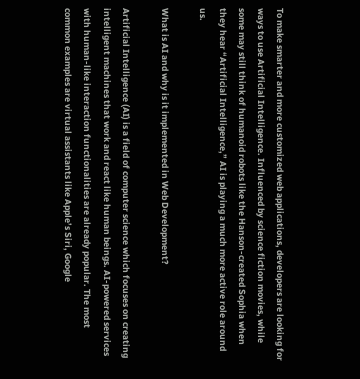To make smarter and more customized web applications, developers are looking for ways to use Artificial Intelligence. Influenced by science fiction movies, while some may still think of humanoid robots like the Hanson-created Sophia when they hear “Artificial Intelligence,” AI is playing a much more active role around us.

What is AI and why is it implemented in Web Development?

Artificial Intelligence (AI) is a field of computer science which focuses on creating intelligent machines that work and react like human beings. AI-powered services with human-like interaction functionalities are already popular. The most common examples are virtual assistants like Apple’s Siri, Google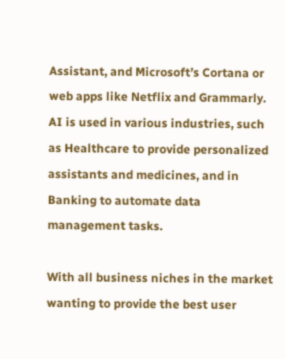Assistant, and Microsoft’s Cortana or web apps like Netflix and Grammarly. AI is used in various industries, such as Healthcare to provide personalized assistants and medicines, and in Banking to automate data management tasks.

With all business niches in the market wanting to provide the best user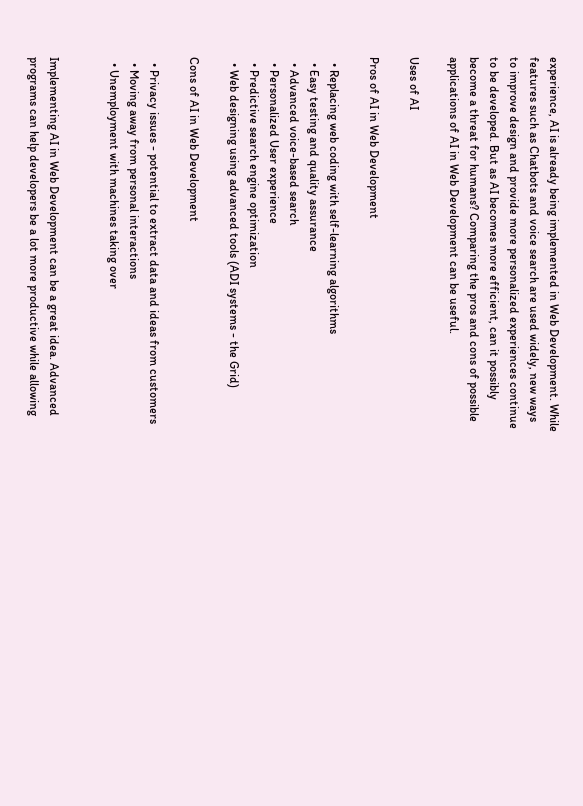experience, AI is already being implemented in Web Development. While features such as Chatbots and voice search are used widely, new ways to improve design and provide more personalized experiences continue to be developed. But as AI becomes more efficient, can it possibly become a threat for humans? Comparing the pros and cons of possible applications of AI in Web Development can be useful.

Uses of AI

Pros of AI in Web Development

  • Replacing web coding with self-learning algorithms
  • Easy testing and quality assurance
  • Advanced voice-based search
  • Personalized User experience
  • Predictive search engine optimization
  • Web designing using advanced tools (ADI systems - the Grid)

Cons of AI in Web Development

  • Privacy issues - potential to extract data and ideas from customers
  • Moving away from personal interactions
  • Unemployment with machines taking over


Implementing AI in Web Development can be a great idea. Advanced programs can help developers be a lot more productive while allowing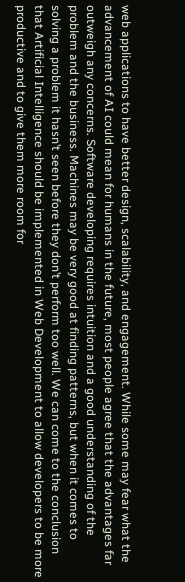web applications to have better design, scalability, and engagement. While some may fear what the advancement of AI could mean for humans in the future, most people agree that the advantages far outweigh any concerns. Software developing requires intuition and a good understanding of the problem and the business. Machines may be very good at finding patterns, but when it comes to solving a problem it hasn’t seen before they don’t perform too well. We can come to the conclusion that Artificial Intelligence should be implemented in Web Development to allow developers to be more productive and to give them more room for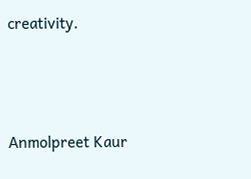creativity.




Anmolpreet Kaur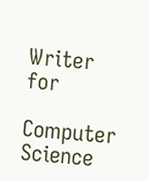Writer for

Computer Science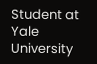Student at Yale University